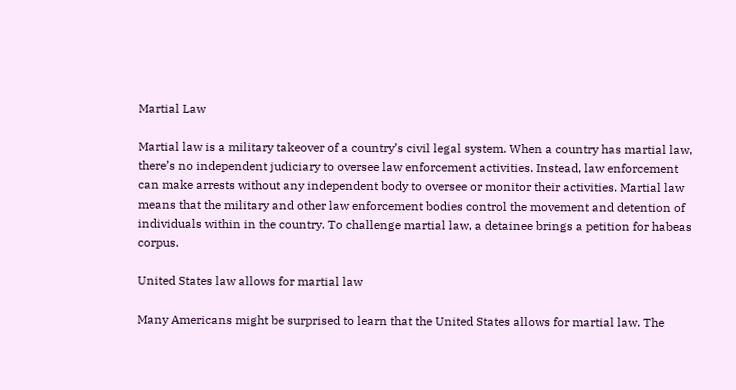Martial Law

Martial law is a military takeover of a country’s civil legal system. When a country has martial law, there’s no independent judiciary to oversee law enforcement activities. Instead, law enforcement can make arrests without any independent body to oversee or monitor their activities. Martial law means that the military and other law enforcement bodies control the movement and detention of individuals within in the country. To challenge martial law, a detainee brings a petition for habeas corpus.

United States law allows for martial law

Many Americans might be surprised to learn that the United States allows for martial law. The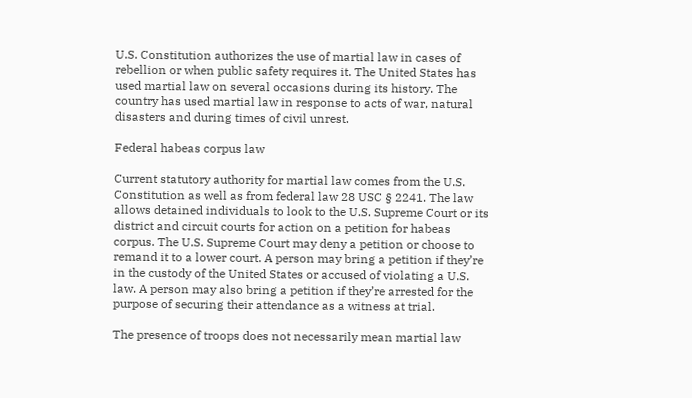U.S. Constitution authorizes the use of martial law in cases of rebellion or when public safety requires it. The United States has used martial law on several occasions during its history. The country has used martial law in response to acts of war, natural disasters and during times of civil unrest.

Federal habeas corpus law

Current statutory authority for martial law comes from the U.S. Constitution as well as from federal law 28 USC § 2241. The law allows detained individuals to look to the U.S. Supreme Court or its district and circuit courts for action on a petition for habeas corpus. The U.S. Supreme Court may deny a petition or choose to remand it to a lower court. A person may bring a petition if they’re in the custody of the United States or accused of violating a U.S. law. A person may also bring a petition if they’re arrested for the purpose of securing their attendance as a witness at trial.

The presence of troops does not necessarily mean martial law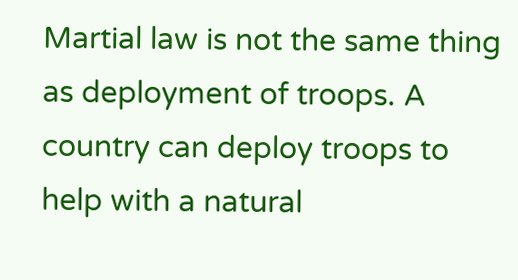Martial law is not the same thing as deployment of troops. A country can deploy troops to help with a natural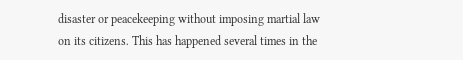disaster or peacekeeping without imposing martial law on its citizens. This has happened several times in the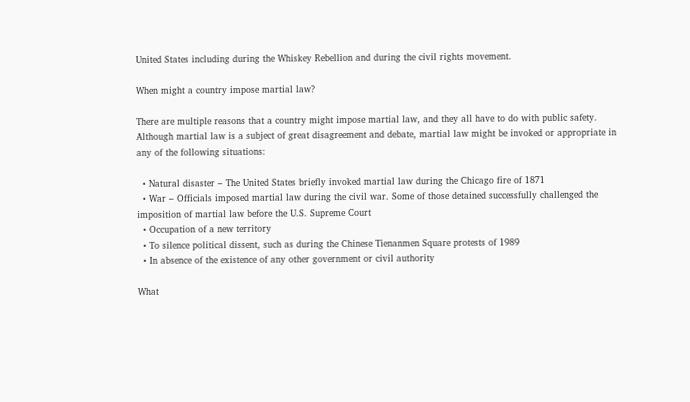United States including during the Whiskey Rebellion and during the civil rights movement.

When might a country impose martial law?

There are multiple reasons that a country might impose martial law, and they all have to do with public safety. Although martial law is a subject of great disagreement and debate, martial law might be invoked or appropriate in any of the following situations:

  • Natural disaster – The United States briefly invoked martial law during the Chicago fire of 1871
  • War – Officials imposed martial law during the civil war. Some of those detained successfully challenged the imposition of martial law before the U.S. Supreme Court
  • Occupation of a new territory
  • To silence political dissent, such as during the Chinese Tienanmen Square protests of 1989
  • In absence of the existence of any other government or civil authority

What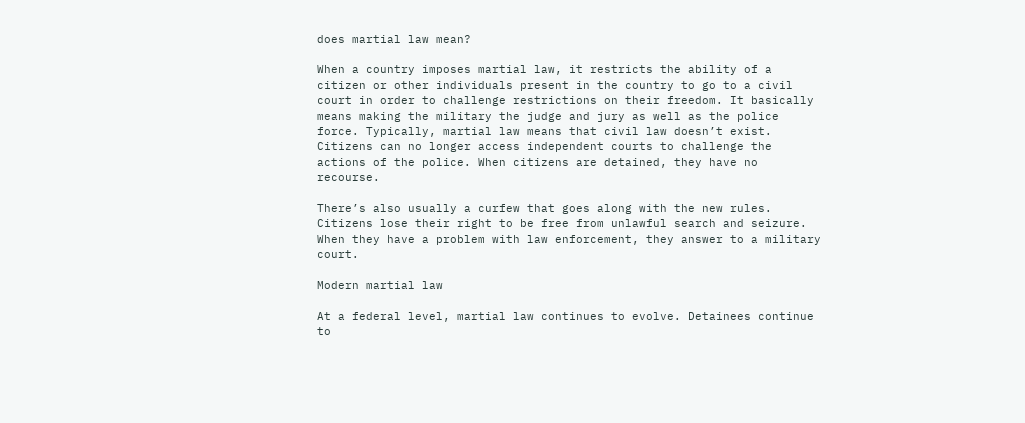does martial law mean?

When a country imposes martial law, it restricts the ability of a citizen or other individuals present in the country to go to a civil court in order to challenge restrictions on their freedom. It basically means making the military the judge and jury as well as the police force. Typically, martial law means that civil law doesn’t exist. Citizens can no longer access independent courts to challenge the actions of the police. When citizens are detained, they have no recourse.

There’s also usually a curfew that goes along with the new rules. Citizens lose their right to be free from unlawful search and seizure. When they have a problem with law enforcement, they answer to a military court.

Modern martial law

At a federal level, martial law continues to evolve. Detainees continue to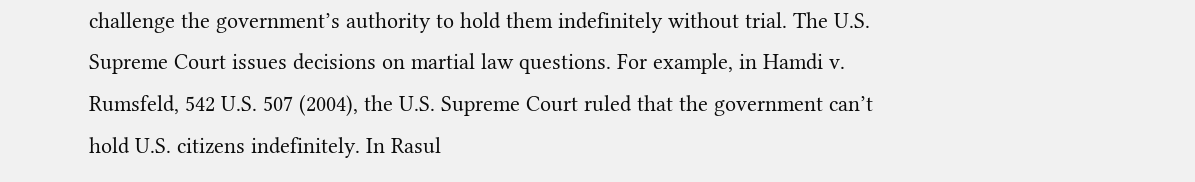challenge the government’s authority to hold them indefinitely without trial. The U.S. Supreme Court issues decisions on martial law questions. For example, in Hamdi v. Rumsfeld, 542 U.S. 507 (2004), the U.S. Supreme Court ruled that the government can’t hold U.S. citizens indefinitely. In Rasul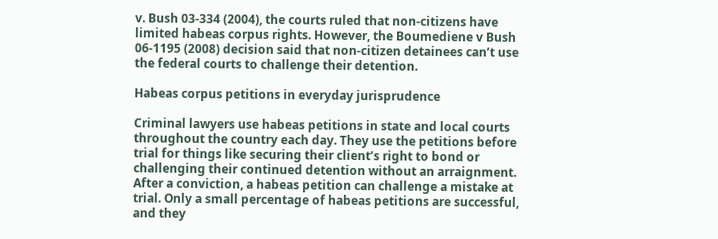v. Bush 03-334 (2004), the courts ruled that non-citizens have limited habeas corpus rights. However, the Boumediene v Bush 06-1195 (2008) decision said that non-citizen detainees can’t use the federal courts to challenge their detention.

Habeas corpus petitions in everyday jurisprudence

Criminal lawyers use habeas petitions in state and local courts throughout the country each day. They use the petitions before trial for things like securing their client’s right to bond or challenging their continued detention without an arraignment. After a conviction, a habeas petition can challenge a mistake at trial. Only a small percentage of habeas petitions are successful, and they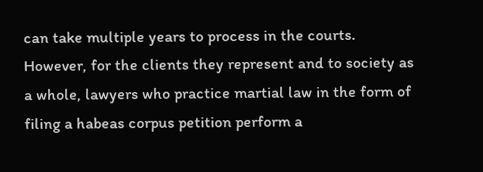can take multiple years to process in the courts. However, for the clients they represent and to society as a whole, lawyers who practice martial law in the form of filing a habeas corpus petition perform a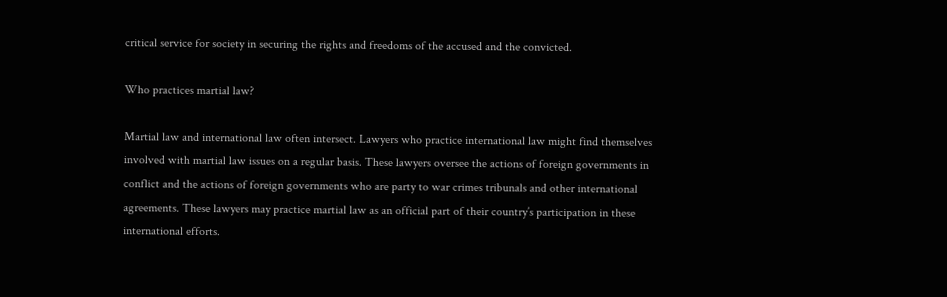critical service for society in securing the rights and freedoms of the accused and the convicted.

Who practices martial law?

Martial law and international law often intersect. Lawyers who practice international law might find themselves involved with martial law issues on a regular basis. These lawyers oversee the actions of foreign governments in conflict and the actions of foreign governments who are party to war crimes tribunals and other international agreements. These lawyers may practice martial law as an official part of their country’s participation in these international efforts.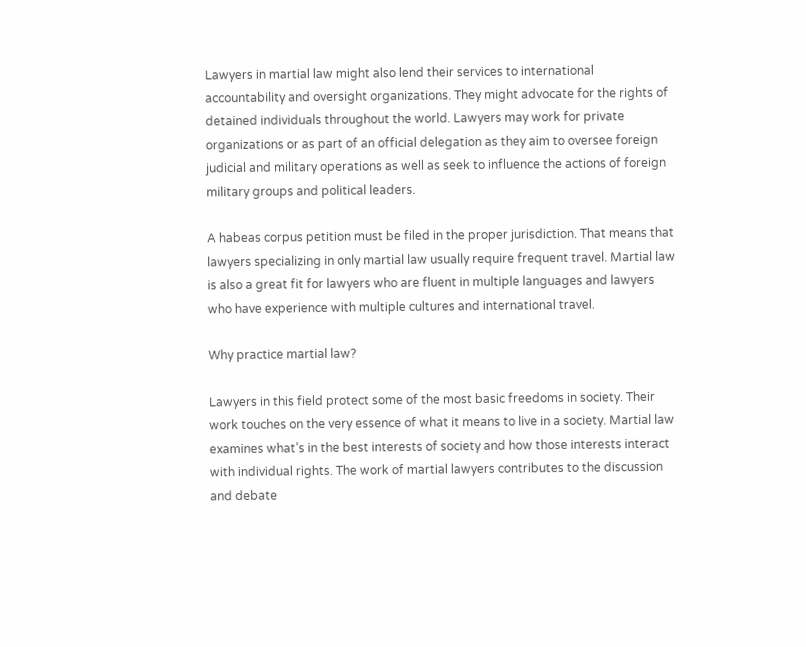Lawyers in martial law might also lend their services to international accountability and oversight organizations. They might advocate for the rights of detained individuals throughout the world. Lawyers may work for private organizations or as part of an official delegation as they aim to oversee foreign judicial and military operations as well as seek to influence the actions of foreign military groups and political leaders.

A habeas corpus petition must be filed in the proper jurisdiction. That means that lawyers specializing in only martial law usually require frequent travel. Martial law is also a great fit for lawyers who are fluent in multiple languages and lawyers who have experience with multiple cultures and international travel.

Why practice martial law?

Lawyers in this field protect some of the most basic freedoms in society. Their work touches on the very essence of what it means to live in a society. Martial law examines what’s in the best interests of society and how those interests interact with individual rights. The work of martial lawyers contributes to the discussion and debate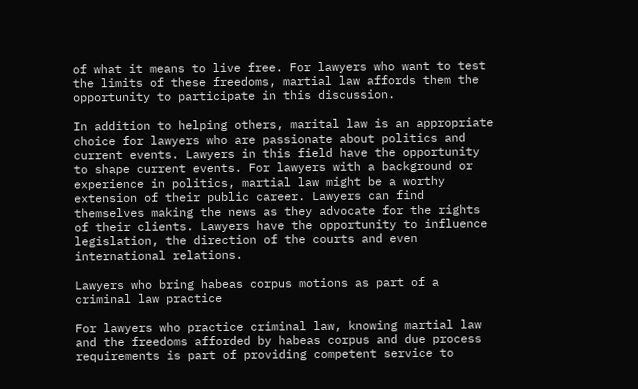of what it means to live free. For lawyers who want to test the limits of these freedoms, martial law affords them the opportunity to participate in this discussion.

In addition to helping others, marital law is an appropriate choice for lawyers who are passionate about politics and current events. Lawyers in this field have the opportunity to shape current events. For lawyers with a background or experience in politics, martial law might be a worthy extension of their public career. Lawyers can find themselves making the news as they advocate for the rights of their clients. Lawyers have the opportunity to influence legislation, the direction of the courts and even international relations.

Lawyers who bring habeas corpus motions as part of a criminal law practice

For lawyers who practice criminal law, knowing martial law and the freedoms afforded by habeas corpus and due process requirements is part of providing competent service to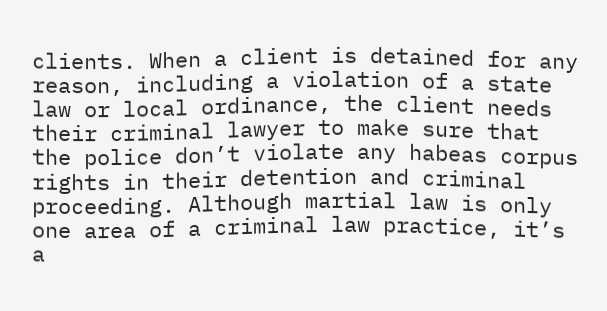clients. When a client is detained for any reason, including a violation of a state law or local ordinance, the client needs their criminal lawyer to make sure that the police don’t violate any habeas corpus rights in their detention and criminal proceeding. Although martial law is only one area of a criminal law practice, it’s a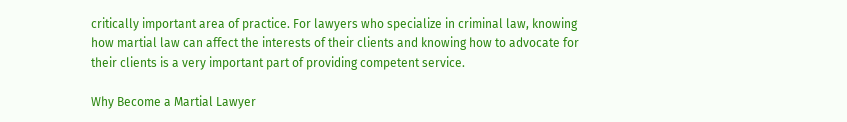critically important area of practice. For lawyers who specialize in criminal law, knowing how martial law can affect the interests of their clients and knowing how to advocate for their clients is a very important part of providing competent service.

Why Become a Martial Lawyer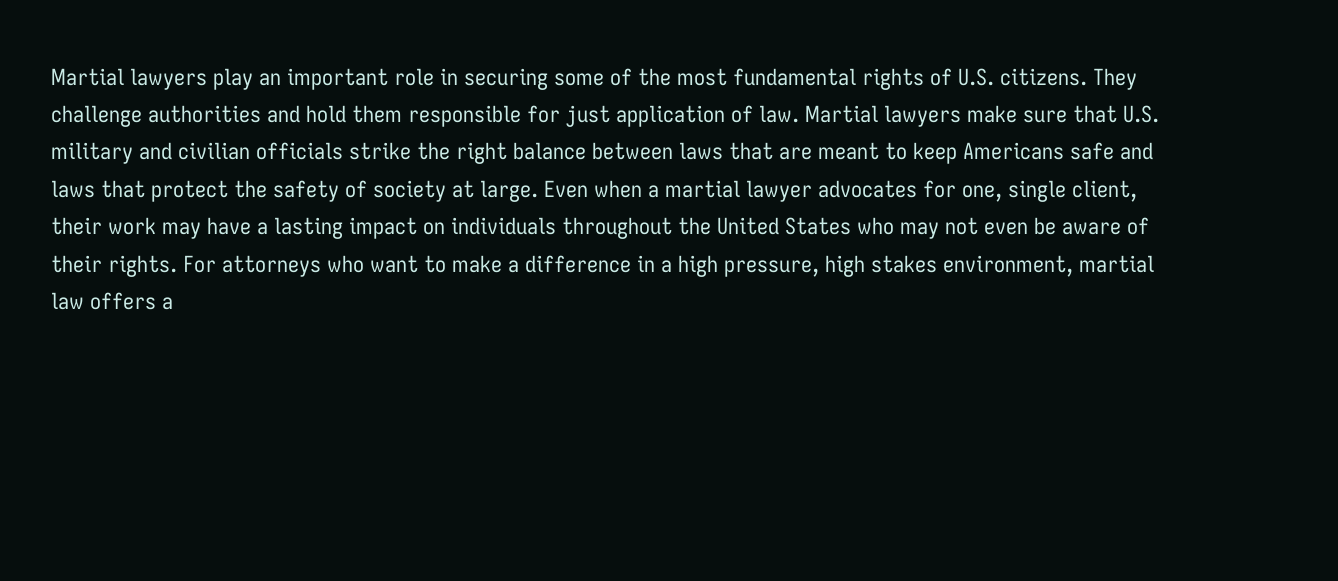Martial lawyers play an important role in securing some of the most fundamental rights of U.S. citizens. They challenge authorities and hold them responsible for just application of law. Martial lawyers make sure that U.S. military and civilian officials strike the right balance between laws that are meant to keep Americans safe and laws that protect the safety of society at large. Even when a martial lawyer advocates for one, single client, their work may have a lasting impact on individuals throughout the United States who may not even be aware of their rights. For attorneys who want to make a difference in a high pressure, high stakes environment, martial law offers a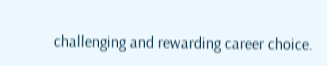challenging and rewarding career choice.